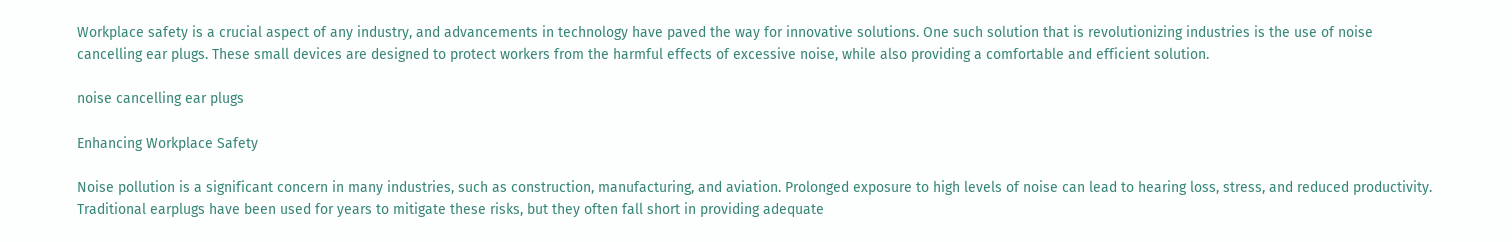Workplace safety is a crucial aspect of any industry, and advancements in technology have paved the way for innovative solutions. One such solution that is revolutionizing industries is the use of noise cancelling ear plugs. These small devices are designed to protect workers from the harmful effects of excessive noise, while also providing a comfortable and efficient solution.

noise cancelling ear plugs

Enhancing Workplace Safety

Noise pollution is a significant concern in many industries, such as construction, manufacturing, and aviation. Prolonged exposure to high levels of noise can lead to hearing loss, stress, and reduced productivity. Traditional earplugs have been used for years to mitigate these risks, but they often fall short in providing adequate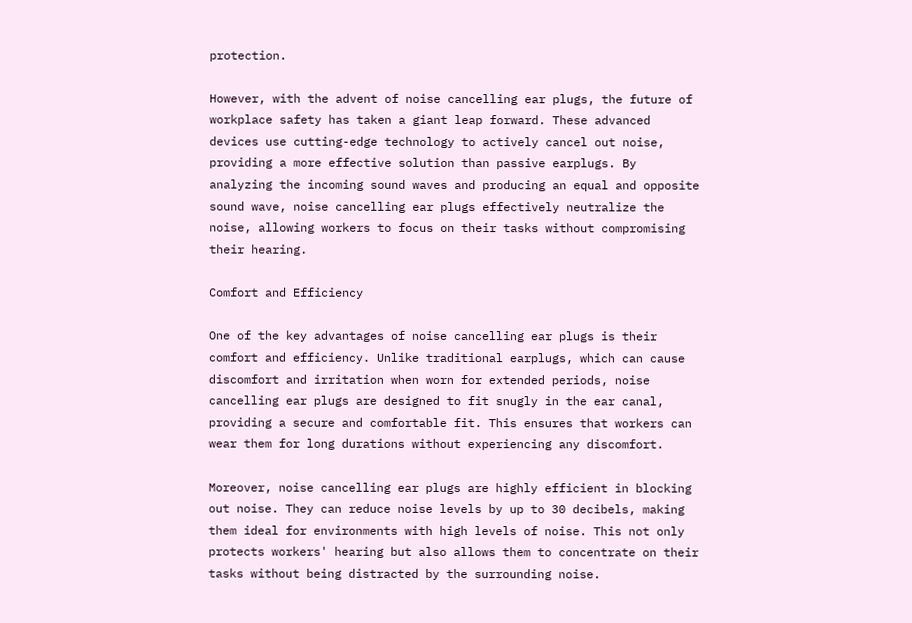protection.

However, with the advent of noise cancelling ear plugs, the future of workplace safety has taken a giant leap forward. These advanced devices use cutting-edge technology to actively cancel out noise, providing a more effective solution than passive earplugs. By analyzing the incoming sound waves and producing an equal and opposite sound wave, noise cancelling ear plugs effectively neutralize the noise, allowing workers to focus on their tasks without compromising their hearing.

Comfort and Efficiency

One of the key advantages of noise cancelling ear plugs is their comfort and efficiency. Unlike traditional earplugs, which can cause discomfort and irritation when worn for extended periods, noise cancelling ear plugs are designed to fit snugly in the ear canal, providing a secure and comfortable fit. This ensures that workers can wear them for long durations without experiencing any discomfort.

Moreover, noise cancelling ear plugs are highly efficient in blocking out noise. They can reduce noise levels by up to 30 decibels, making them ideal for environments with high levels of noise. This not only protects workers' hearing but also allows them to concentrate on their tasks without being distracted by the surrounding noise.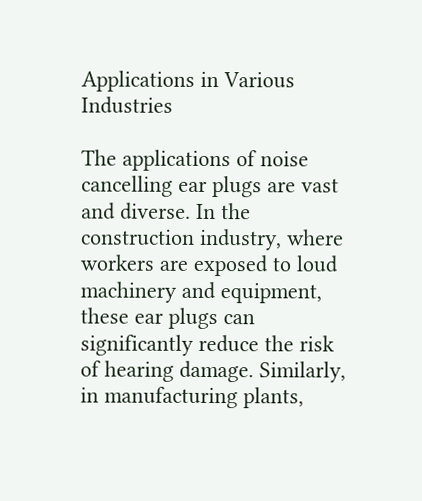Applications in Various Industries

The applications of noise cancelling ear plugs are vast and diverse. In the construction industry, where workers are exposed to loud machinery and equipment, these ear plugs can significantly reduce the risk of hearing damage. Similarly, in manufacturing plants,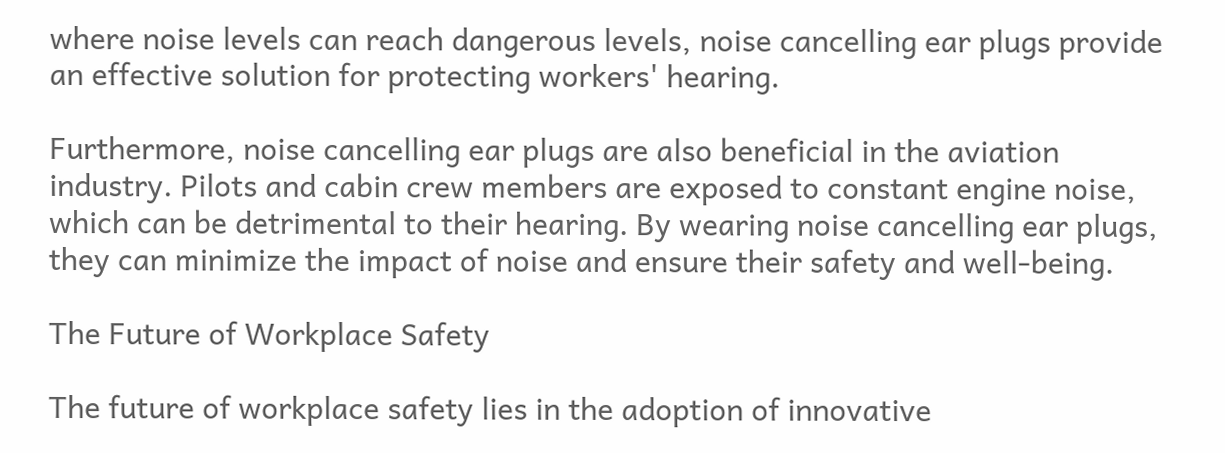where noise levels can reach dangerous levels, noise cancelling ear plugs provide an effective solution for protecting workers' hearing.

Furthermore, noise cancelling ear plugs are also beneficial in the aviation industry. Pilots and cabin crew members are exposed to constant engine noise, which can be detrimental to their hearing. By wearing noise cancelling ear plugs, they can minimize the impact of noise and ensure their safety and well-being.

The Future of Workplace Safety

The future of workplace safety lies in the adoption of innovative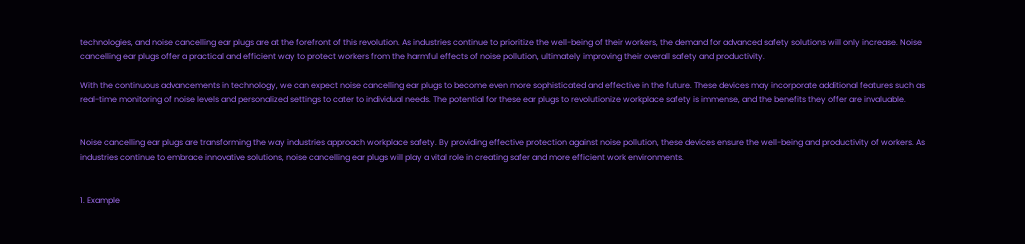technologies, and noise cancelling ear plugs are at the forefront of this revolution. As industries continue to prioritize the well-being of their workers, the demand for advanced safety solutions will only increase. Noise cancelling ear plugs offer a practical and efficient way to protect workers from the harmful effects of noise pollution, ultimately improving their overall safety and productivity.

With the continuous advancements in technology, we can expect noise cancelling ear plugs to become even more sophisticated and effective in the future. These devices may incorporate additional features such as real-time monitoring of noise levels and personalized settings to cater to individual needs. The potential for these ear plugs to revolutionize workplace safety is immense, and the benefits they offer are invaluable.


Noise cancelling ear plugs are transforming the way industries approach workplace safety. By providing effective protection against noise pollution, these devices ensure the well-being and productivity of workers. As industries continue to embrace innovative solutions, noise cancelling ear plugs will play a vital role in creating safer and more efficient work environments.


1. Example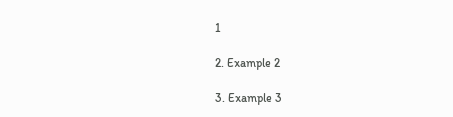1

2. Example 2

3. Example 3